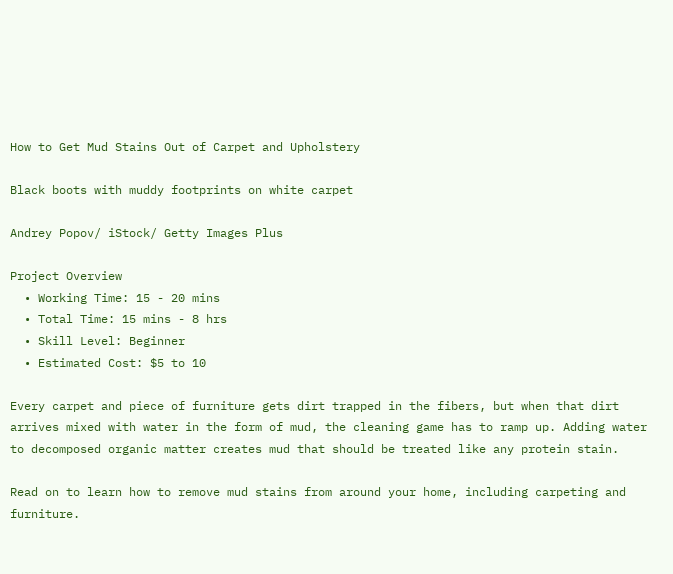How to Get Mud Stains Out of Carpet and Upholstery

Black boots with muddy footprints on white carpet

Andrey Popov/ iStock/ Getty Images Plus

Project Overview
  • Working Time: 15 - 20 mins
  • Total Time: 15 mins - 8 hrs
  • Skill Level: Beginner
  • Estimated Cost: $5 to 10

Every carpet and piece of furniture gets dirt trapped in the fibers, but when that dirt arrives mixed with water in the form of mud, the cleaning game has to ramp up. Adding water to decomposed organic matter creates mud that should be treated like any protein stain.

Read on to learn how to remove mud stains from around your home, including carpeting and furniture.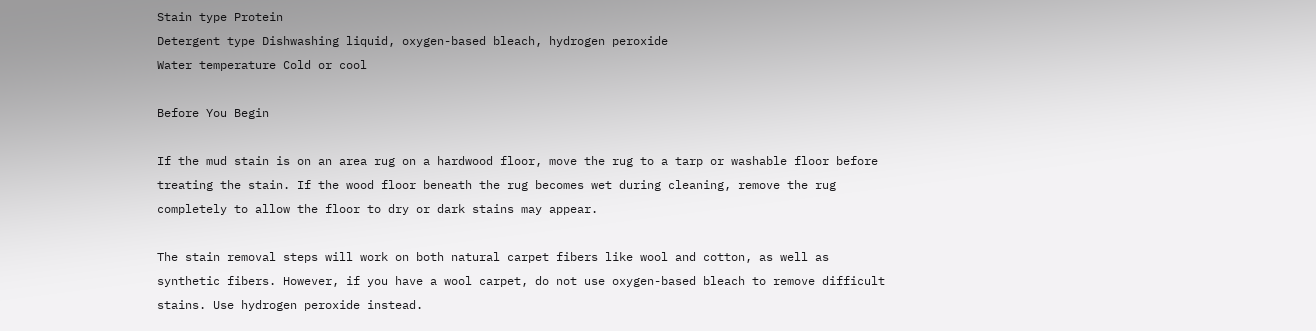Stain type Protein
Detergent type Dishwashing liquid, oxygen-based bleach, hydrogen peroxide
Water temperature Cold or cool

Before You Begin

If the mud stain is on an area rug on a hardwood floor, move the rug to a tarp or washable floor before treating the stain. If the wood floor beneath the rug becomes wet during cleaning, remove the rug completely to allow the floor to dry or dark stains may appear.

The stain removal steps will work on both natural carpet fibers like wool and cotton, as well as synthetic fibers. However, if you have a wool carpet, do not use oxygen-based bleach to remove difficult stains. Use hydrogen peroxide instead.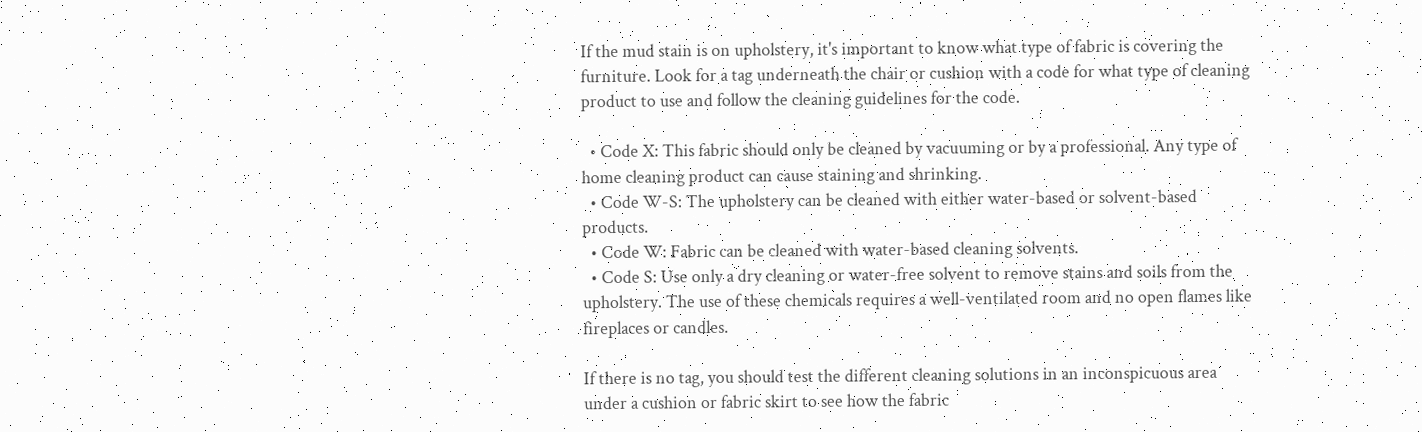If the mud stain is on upholstery, it's important to know what type of fabric is covering the furniture. Look for a tag underneath the chair or cushion with a code for what type of cleaning product to use and follow the cleaning guidelines for the code.

  • Code X: This fabric should only be cleaned by vacuuming or by a professional. Any type of home cleaning product can cause staining and shrinking.
  • Code W-S: The upholstery can be cleaned with either water-based or solvent-based products.
  • Code W: Fabric can be cleaned with water-based cleaning solvents.
  • Code S: Use only a dry cleaning or water-free solvent to remove stains and soils from the upholstery. The use of these chemicals requires a well-ventilated room and no open flames like fireplaces or candles.

If there is no tag, you should test the different cleaning solutions in an inconspicuous area under a cushion or fabric skirt to see how the fabric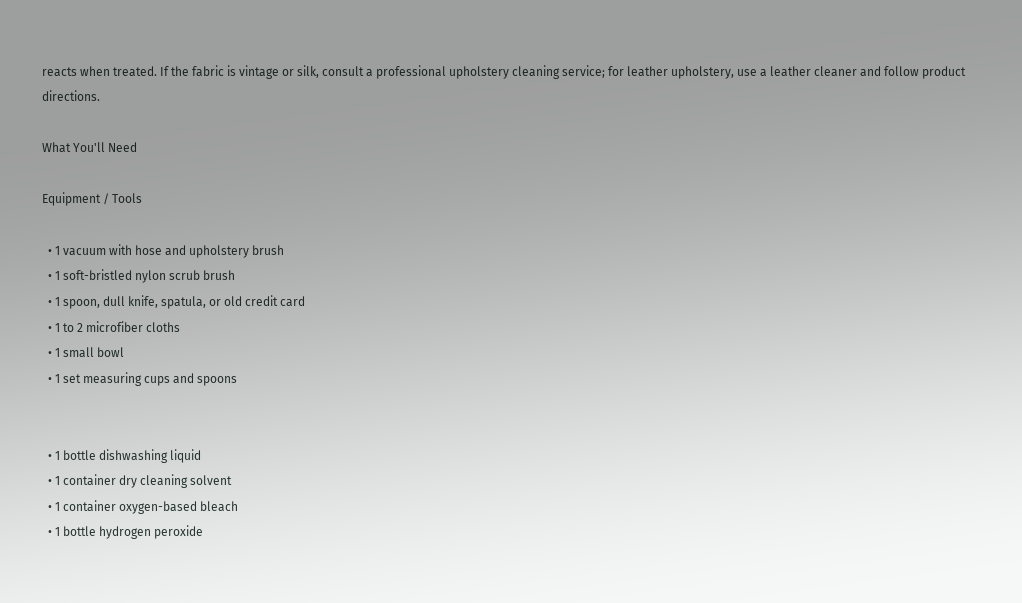reacts when treated. If the fabric is vintage or silk, consult a professional upholstery cleaning service; for leather upholstery, use a leather cleaner and follow product directions.

What You'll Need

Equipment / Tools

  • 1 vacuum with hose and upholstery brush
  • 1 soft-bristled nylon scrub brush
  • 1 spoon, dull knife, spatula, or old credit card
  • 1 to 2 microfiber cloths
  • 1 small bowl
  • 1 set measuring cups and spoons


  • 1 bottle dishwashing liquid
  • 1 container dry cleaning solvent
  • 1 container oxygen-based bleach
  • 1 bottle hydrogen peroxide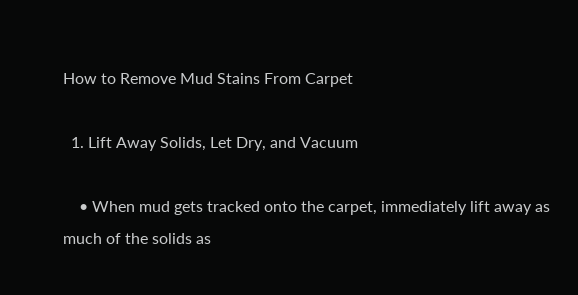How to Remove Mud Stains From Carpet

  1. Lift Away Solids, Let Dry, and Vacuum

    • When mud gets tracked onto the carpet, immediately lift away as much of the solids as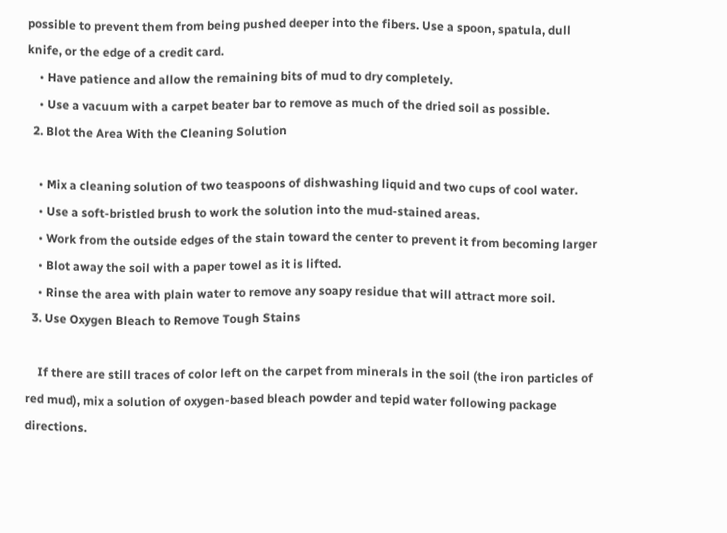possible to prevent them from being pushed deeper into the fibers. Use a spoon, spatula, dull knife, or the edge of a credit card.
    • Have patience and allow the remaining bits of mud to dry completely.
    • Use a vacuum with a carpet beater bar to remove as much of the dried soil as possible.
  2. Blot the Area With the Cleaning Solution

    • Mix a cleaning solution of two teaspoons of dishwashing liquid and two cups of cool water.
    • Use a soft-bristled brush to work the solution into the mud-stained areas.
    • Work from the outside edges of the stain toward the center to prevent it from becoming larger
    • Blot away the soil with a paper towel as it is lifted.
    • Rinse the area with plain water to remove any soapy residue that will attract more soil.
  3. Use Oxygen Bleach to Remove Tough Stains

    If there are still traces of color left on the carpet from minerals in the soil (the iron particles of red mud), mix a solution of oxygen-based bleach powder and tepid water following package directions.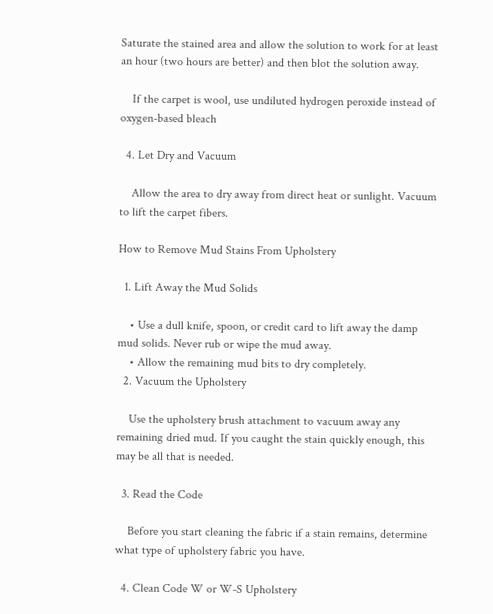Saturate the stained area and allow the solution to work for at least an hour (two hours are better) and then blot the solution away.

    If the carpet is wool, use undiluted hydrogen peroxide instead of oxygen-based bleach

  4. Let Dry and Vacuum

    Allow the area to dry away from direct heat or sunlight. Vacuum to lift the carpet fibers.

How to Remove Mud Stains From Upholstery

  1. Lift Away the Mud Solids

    • Use a dull knife, spoon, or credit card to lift away the damp mud solids. Never rub or wipe the mud away.
    • Allow the remaining mud bits to dry completely.
  2. Vacuum the Upholstery

    Use the upholstery brush attachment to vacuum away any remaining dried mud. If you caught the stain quickly enough, this may be all that is needed.

  3. Read the Code

    Before you start cleaning the fabric if a stain remains, determine what type of upholstery fabric you have.

  4. Clean Code W or W-S Upholstery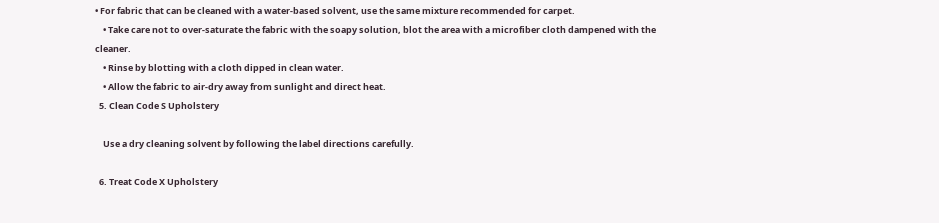• For fabric that can be cleaned with a water-based solvent, use the same mixture recommended for carpet.
    • Take care not to over-saturate the fabric with the soapy solution, blot the area with a microfiber cloth dampened with the cleaner.
    • Rinse by blotting with a cloth dipped in clean water.
    • Allow the fabric to air-dry away from sunlight and direct heat.
  5. Clean Code S Upholstery

    Use a dry cleaning solvent by following the label directions carefully.

  6. Treat Code X Upholstery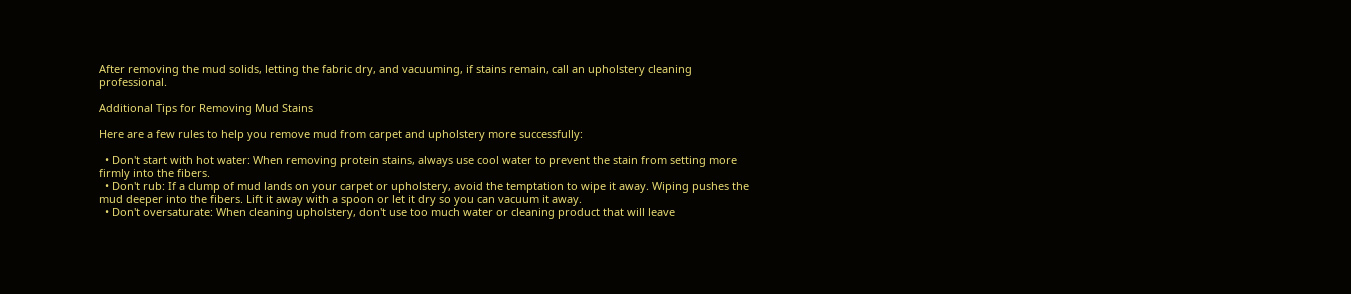After removing the mud solids, letting the fabric dry, and vacuuming, if stains remain, call an upholstery cleaning professional.

Additional Tips for Removing Mud Stains

Here are a few rules to help you remove mud from carpet and upholstery more successfully:

  • Don't start with hot water: When removing protein stains, always use cool water to prevent the stain from setting more firmly into the fibers.
  • Don't rub: If a clump of mud lands on your carpet or upholstery, avoid the temptation to wipe it away. Wiping pushes the mud deeper into the fibers. Lift it away with a spoon or let it dry so you can vacuum it away.
  • Don't oversaturate: When cleaning upholstery, don't use too much water or cleaning product that will leave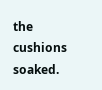the cushions soaked.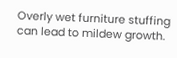Overly wet furniture stuffing can lead to mildew growth.